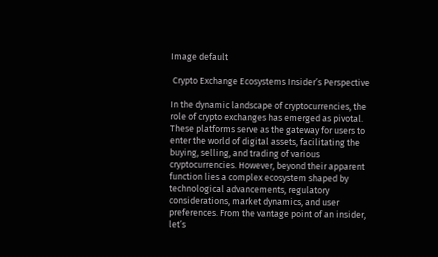Image default

 Crypto Exchange Ecosystems Insider’s Perspective

In the dynamic landscape of cryptocurrencies, the role of crypto exchanges has emerged as pivotal. These platforms serve as the gateway for users to enter the world of digital assets, facilitating the buying, selling, and trading of various cryptocurrencies. However, beyond their apparent function lies a complex ecosystem shaped by technological advancements, regulatory considerations, market dynamics, and user preferences. From the vantage point of an insider, let’s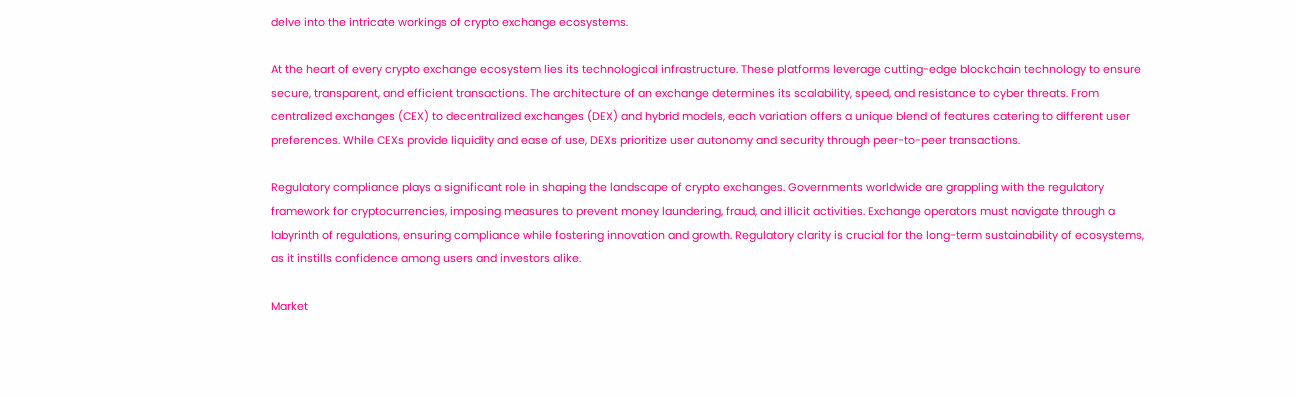delve into the intricate workings of crypto exchange ecosystems.

At the heart of every crypto exchange ecosystem lies its technological infrastructure. These platforms leverage cutting-edge blockchain technology to ensure secure, transparent, and efficient transactions. The architecture of an exchange determines its scalability, speed, and resistance to cyber threats. From centralized exchanges (CEX) to decentralized exchanges (DEX) and hybrid models, each variation offers a unique blend of features catering to different user preferences. While CEXs provide liquidity and ease of use, DEXs prioritize user autonomy and security through peer-to-peer transactions.

Regulatory compliance plays a significant role in shaping the landscape of crypto exchanges. Governments worldwide are grappling with the regulatory framework for cryptocurrencies, imposing measures to prevent money laundering, fraud, and illicit activities. Exchange operators must navigate through a labyrinth of regulations, ensuring compliance while fostering innovation and growth. Regulatory clarity is crucial for the long-term sustainability of ecosystems, as it instills confidence among users and investors alike.

Market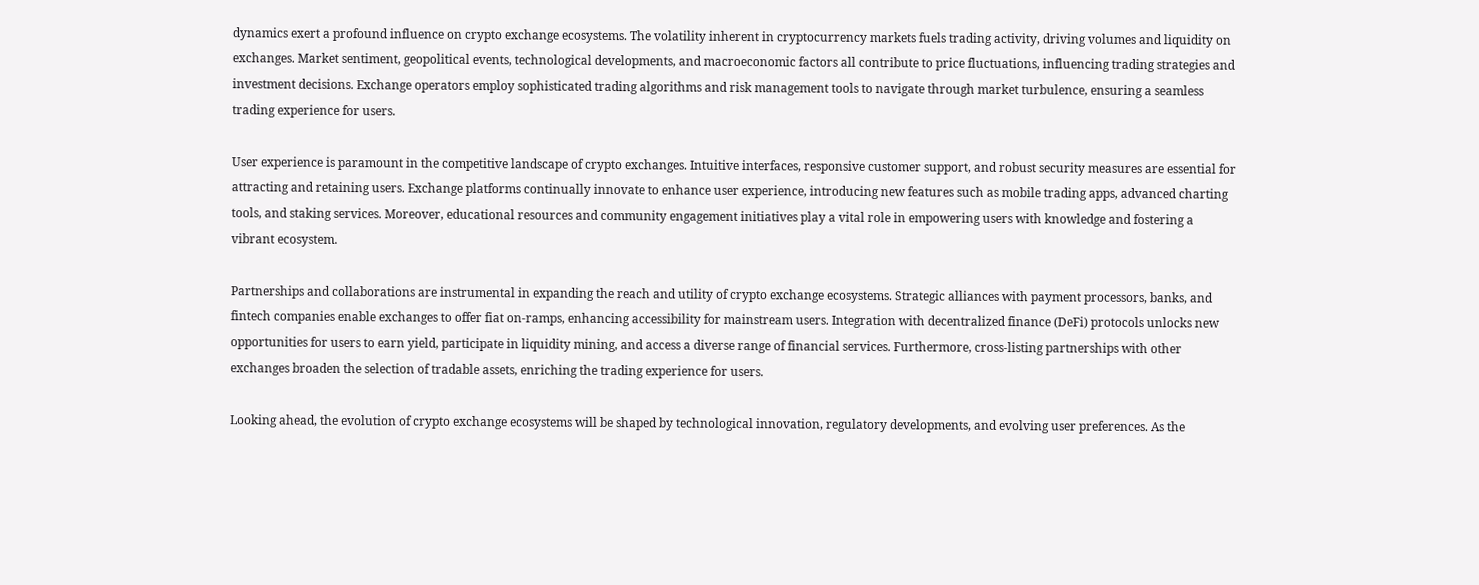dynamics exert a profound influence on crypto exchange ecosystems. The volatility inherent in cryptocurrency markets fuels trading activity, driving volumes and liquidity on exchanges. Market sentiment, geopolitical events, technological developments, and macroeconomic factors all contribute to price fluctuations, influencing trading strategies and investment decisions. Exchange operators employ sophisticated trading algorithms and risk management tools to navigate through market turbulence, ensuring a seamless trading experience for users.

User experience is paramount in the competitive landscape of crypto exchanges. Intuitive interfaces, responsive customer support, and robust security measures are essential for attracting and retaining users. Exchange platforms continually innovate to enhance user experience, introducing new features such as mobile trading apps, advanced charting tools, and staking services. Moreover, educational resources and community engagement initiatives play a vital role in empowering users with knowledge and fostering a vibrant ecosystem.

Partnerships and collaborations are instrumental in expanding the reach and utility of crypto exchange ecosystems. Strategic alliances with payment processors, banks, and fintech companies enable exchanges to offer fiat on-ramps, enhancing accessibility for mainstream users. Integration with decentralized finance (DeFi) protocols unlocks new opportunities for users to earn yield, participate in liquidity mining, and access a diverse range of financial services. Furthermore, cross-listing partnerships with other exchanges broaden the selection of tradable assets, enriching the trading experience for users.

Looking ahead, the evolution of crypto exchange ecosystems will be shaped by technological innovation, regulatory developments, and evolving user preferences. As the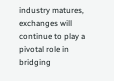industry matures, exchanges will continue to play a pivotal role in bridging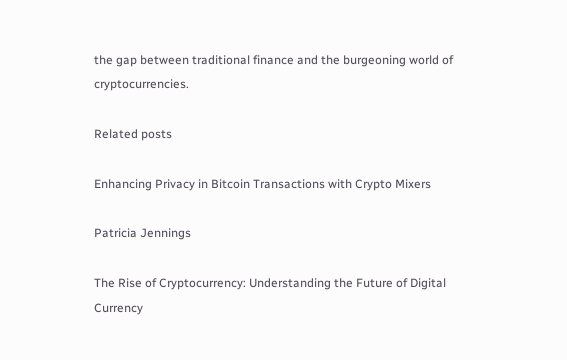the gap between traditional finance and the burgeoning world of cryptocurrencies.

Related posts

Enhancing Privacy in Bitcoin Transactions with Crypto Mixers

Patricia Jennings

The Rise of Cryptocurrency: Understanding the Future of Digital Currency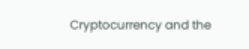Cryptocurrency and the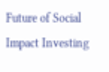Future of Social Impact Investing